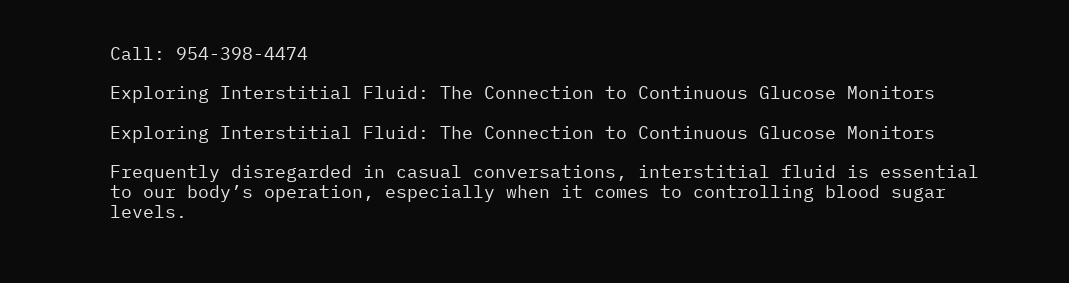Call: 954-398-4474

Exploring Interstitial Fluid: The Connection to Continuous Glucose Monitors

Exploring Interstitial Fluid: The Connection to Continuous Glucose Monitors

Frequently disregarded in casual conversations, interstitial fluid is essential to our body’s operation, especially when it comes to controlling blood sugar levels.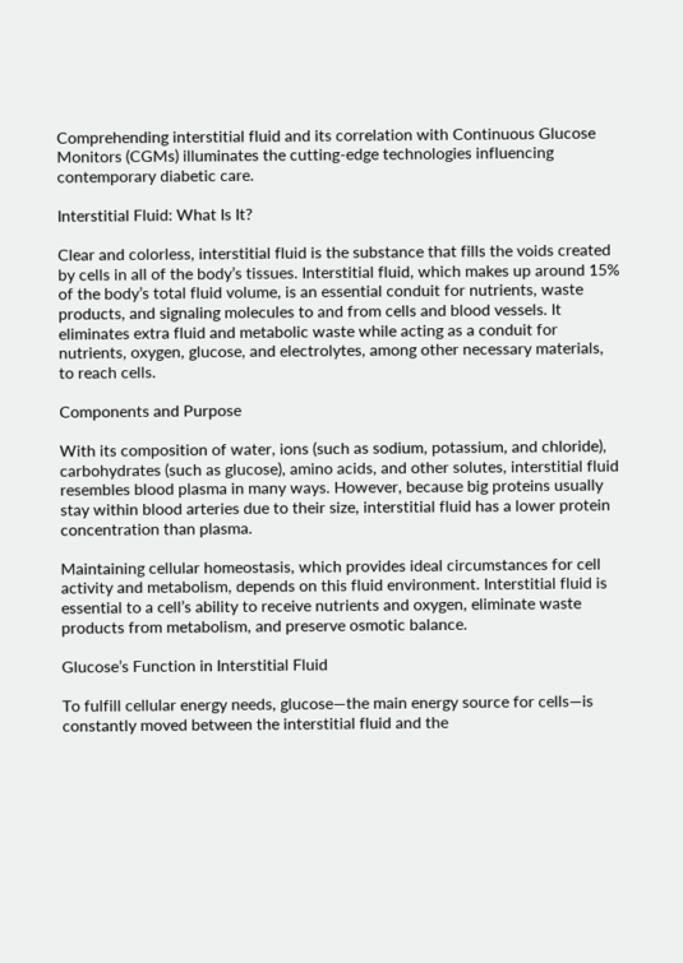Comprehending interstitial fluid and its correlation with Continuous Glucose Monitors (CGMs) illuminates the cutting-edge technologies influencing contemporary diabetic care.

Interstitial Fluid: What Is It?

Clear and colorless, interstitial fluid is the substance that fills the voids created by cells in all of the body’s tissues. Interstitial fluid, which makes up around 15% of the body’s total fluid volume, is an essential conduit for nutrients, waste products, and signaling molecules to and from cells and blood vessels. It eliminates extra fluid and metabolic waste while acting as a conduit for nutrients, oxygen, glucose, and electrolytes, among other necessary materials, to reach cells.

Components and Purpose

With its composition of water, ions (such as sodium, potassium, and chloride), carbohydrates (such as glucose), amino acids, and other solutes, interstitial fluid resembles blood plasma in many ways. However, because big proteins usually stay within blood arteries due to their size, interstitial fluid has a lower protein concentration than plasma.

Maintaining cellular homeostasis, which provides ideal circumstances for cell activity and metabolism, depends on this fluid environment. Interstitial fluid is essential to a cell’s ability to receive nutrients and oxygen, eliminate waste products from metabolism, and preserve osmotic balance.

Glucose’s Function in Interstitial Fluid

To fulfill cellular energy needs, glucose—the main energy source for cells—is constantly moved between the interstitial fluid and the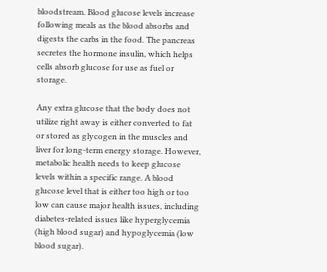bloodstream. Blood glucose levels increase following meals as the blood absorbs and digests the carbs in the food. The pancreas secretes the hormone insulin, which helps cells absorb glucose for use as fuel or storage.

Any extra glucose that the body does not utilize right away is either converted to fat or stored as glycogen in the muscles and liver for long-term energy storage. However, metabolic health needs to keep glucose levels within a specific range. A blood glucose level that is either too high or too low can cause major health issues, including diabetes-related issues like hyperglycemia (high blood sugar) and hypoglycemia (low blood sugar).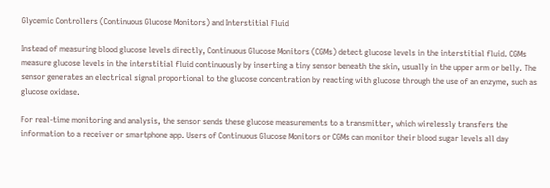Glycemic Controllers (Continuous Glucose Monitors) and Interstitial Fluid

Instead of measuring blood glucose levels directly, Continuous Glucose Monitors (CGMs) detect glucose levels in the interstitial fluid. CGMs measure glucose levels in the interstitial fluid continuously by inserting a tiny sensor beneath the skin, usually in the upper arm or belly. The sensor generates an electrical signal proportional to the glucose concentration by reacting with glucose through the use of an enzyme, such as glucose oxidase.

For real-time monitoring and analysis, the sensor sends these glucose measurements to a transmitter, which wirelessly transfers the information to a receiver or smartphone app. Users of Continuous Glucose Monitors or CGMs can monitor their blood sugar levels all day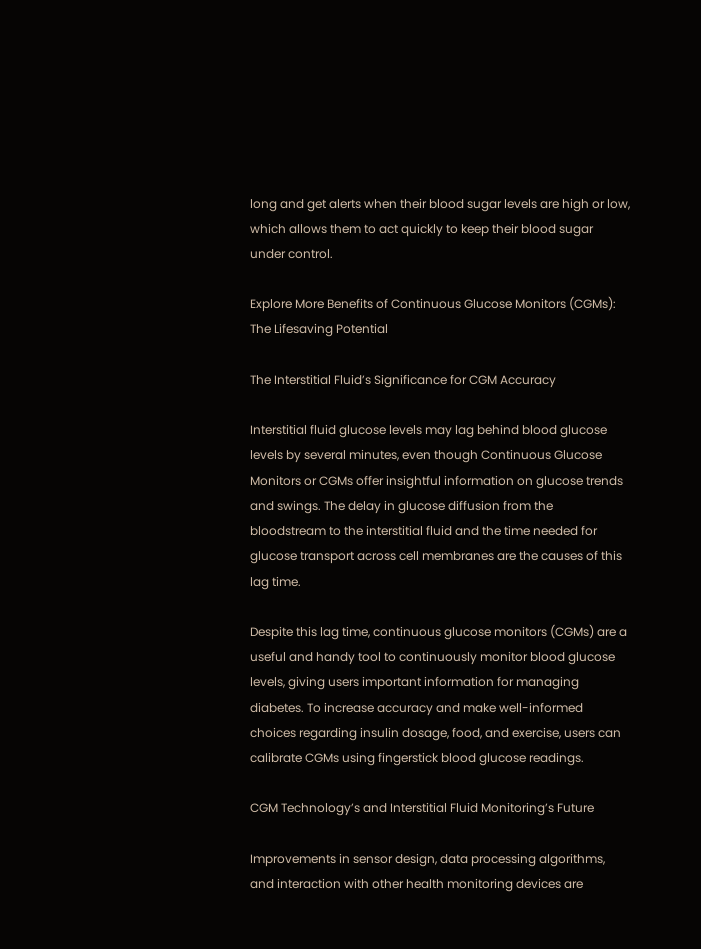long and get alerts when their blood sugar levels are high or low, which allows them to act quickly to keep their blood sugar under control.

Explore More Benefits of Continuous Glucose Monitors (CGMs): The Lifesaving Potential

The Interstitial Fluid’s Significance for CGM Accuracy

Interstitial fluid glucose levels may lag behind blood glucose levels by several minutes, even though Continuous Glucose Monitors or CGMs offer insightful information on glucose trends and swings. The delay in glucose diffusion from the bloodstream to the interstitial fluid and the time needed for glucose transport across cell membranes are the causes of this lag time.

Despite this lag time, continuous glucose monitors (CGMs) are a useful and handy tool to continuously monitor blood glucose levels, giving users important information for managing diabetes. To increase accuracy and make well-informed choices regarding insulin dosage, food, and exercise, users can calibrate CGMs using fingerstick blood glucose readings.

CGM Technology’s and Interstitial Fluid Monitoring’s Future

Improvements in sensor design, data processing algorithms, and interaction with other health monitoring devices are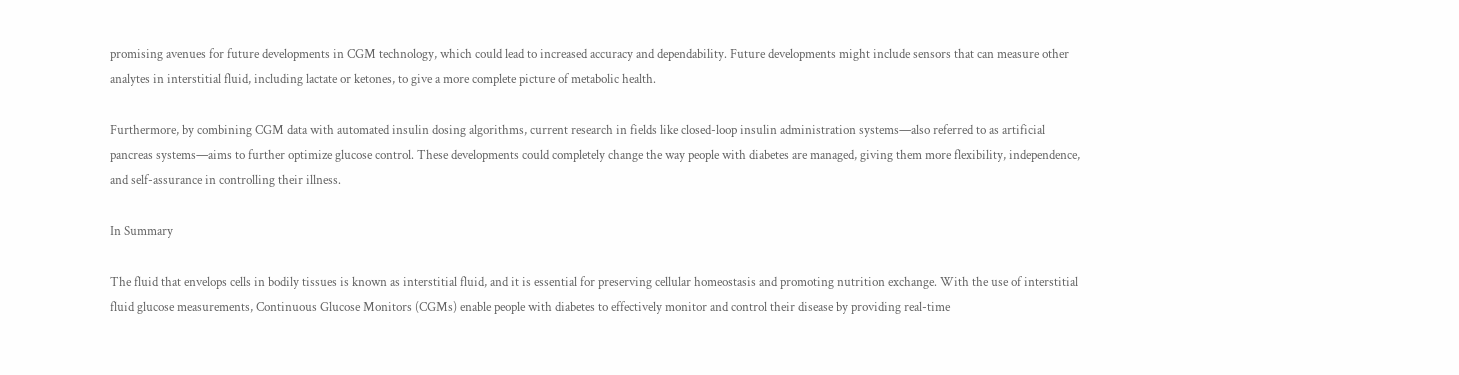promising avenues for future developments in CGM technology, which could lead to increased accuracy and dependability. Future developments might include sensors that can measure other analytes in interstitial fluid, including lactate or ketones, to give a more complete picture of metabolic health.

Furthermore, by combining CGM data with automated insulin dosing algorithms, current research in fields like closed-loop insulin administration systems—also referred to as artificial pancreas systems—aims to further optimize glucose control. These developments could completely change the way people with diabetes are managed, giving them more flexibility, independence, and self-assurance in controlling their illness.

In Summary

The fluid that envelops cells in bodily tissues is known as interstitial fluid, and it is essential for preserving cellular homeostasis and promoting nutrition exchange. With the use of interstitial fluid glucose measurements, Continuous Glucose Monitors (CGMs) enable people with diabetes to effectively monitor and control their disease by providing real-time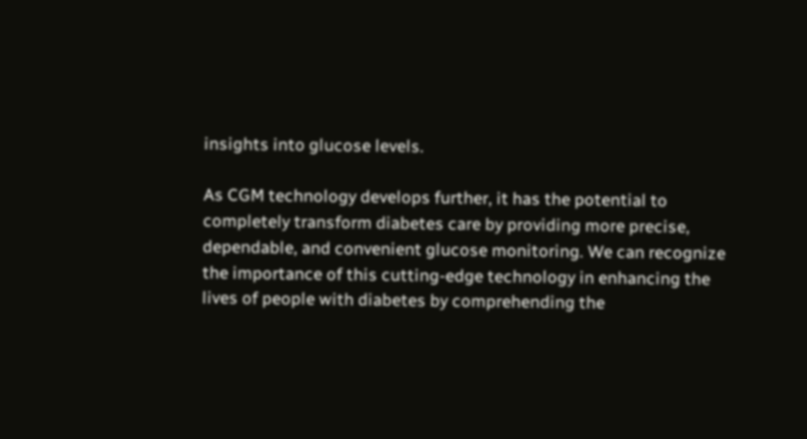insights into glucose levels.

As CGM technology develops further, it has the potential to completely transform diabetes care by providing more precise, dependable, and convenient glucose monitoring. We can recognize the importance of this cutting-edge technology in enhancing the lives of people with diabetes by comprehending the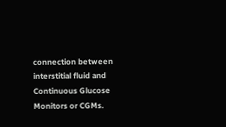connection between interstitial fluid and Continuous Glucose Monitors or CGMs.